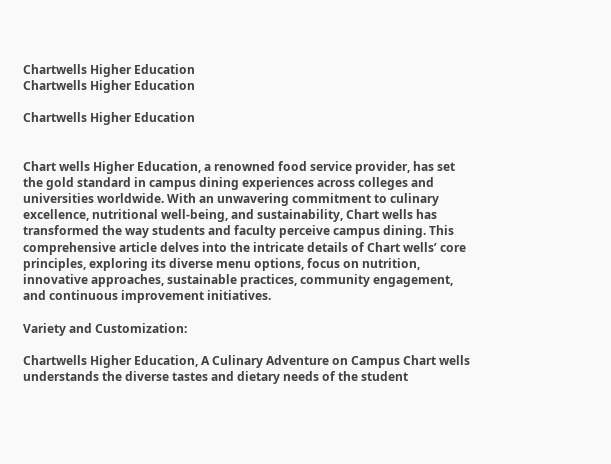Chartwells Higher Education
Chartwells Higher Education

Chartwells Higher Education


Chart wells Higher Education, a renowned food service provider, has set the gold standard in campus dining experiences across colleges and universities worldwide. With an unwavering commitment to culinary excellence, nutritional well-being, and sustainability, Chart wells has transformed the way students and faculty perceive campus dining. This comprehensive article delves into the intricate details of Chart wells’ core principles, exploring its diverse menu options, focus on nutrition, innovative approaches, sustainable practices, community engagement, and continuous improvement initiatives.

Variety and Customization:

Chartwells Higher Education, A Culinary Adventure on Campus Chart wells understands the diverse tastes and dietary needs of the student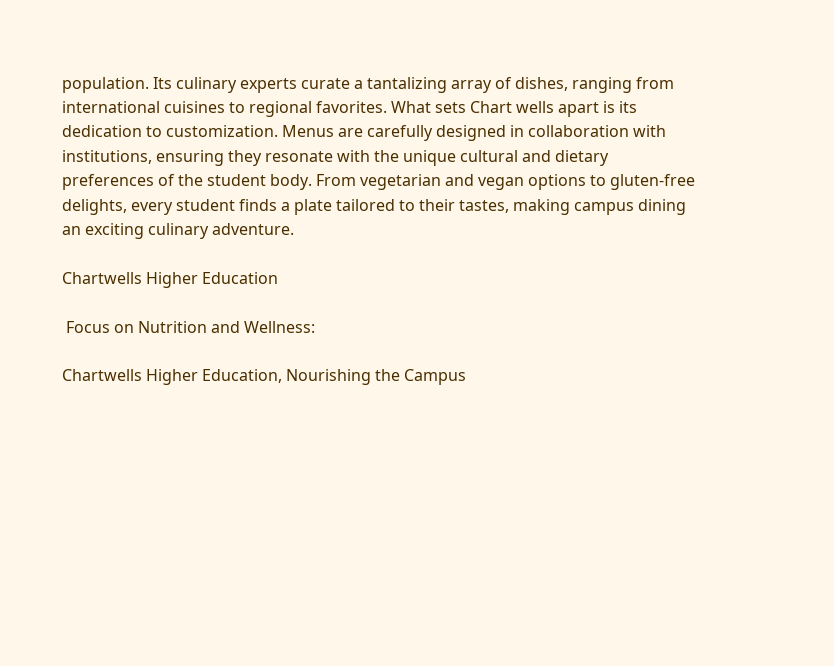population. Its culinary experts curate a tantalizing array of dishes, ranging from international cuisines to regional favorites. What sets Chart wells apart is its dedication to customization. Menus are carefully designed in collaboration with institutions, ensuring they resonate with the unique cultural and dietary preferences of the student body. From vegetarian and vegan options to gluten-free delights, every student finds a plate tailored to their tastes, making campus dining an exciting culinary adventure.

Chartwells Higher Education

 Focus on Nutrition and Wellness:

Chartwells Higher Education, Nourishing the Campus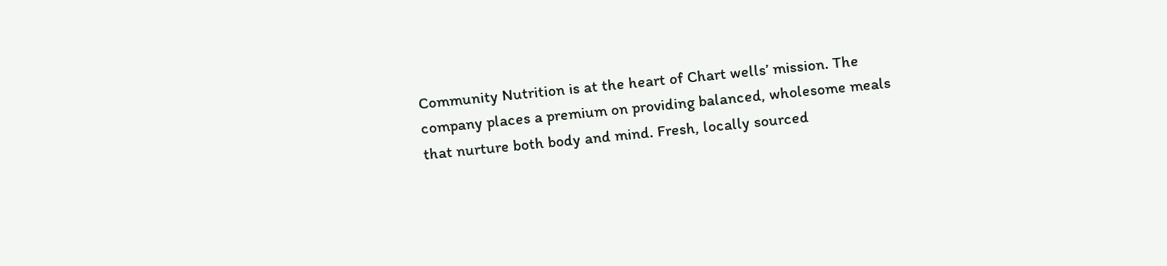Community Nutrition is at the heart of Chart wells’ mission. The company places a premium on providing balanced, wholesome meals that nurture both body and mind. Fresh, locally sourced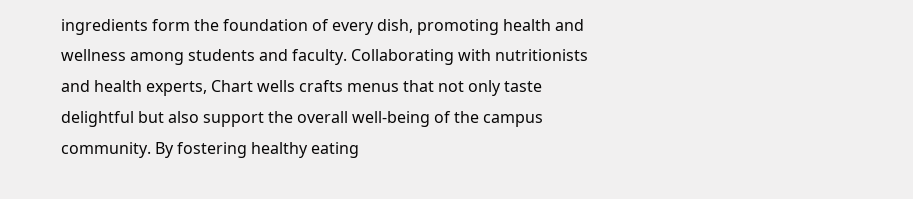ingredients form the foundation of every dish, promoting health and wellness among students and faculty. Collaborating with nutritionists and health experts, Chart wells crafts menus that not only taste delightful but also support the overall well-being of the campus community. By fostering healthy eating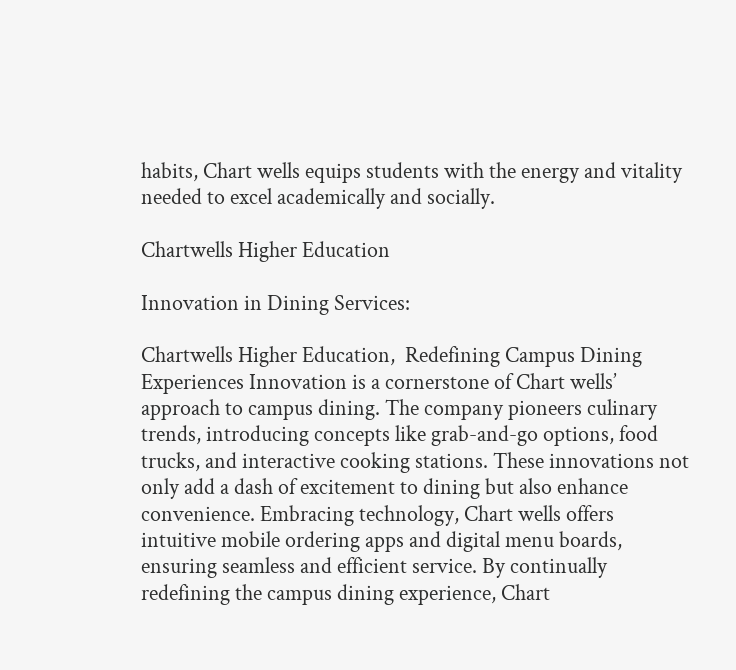habits, Chart wells equips students with the energy and vitality needed to excel academically and socially.

Chartwells Higher Education

Innovation in Dining Services:

Chartwells Higher Education,  Redefining Campus Dining Experiences Innovation is a cornerstone of Chart wells’ approach to campus dining. The company pioneers culinary trends, introducing concepts like grab-and-go options, food trucks, and interactive cooking stations. These innovations not only add a dash of excitement to dining but also enhance convenience. Embracing technology, Chart wells offers intuitive mobile ordering apps and digital menu boards, ensuring seamless and efficient service. By continually redefining the campus dining experience, Chart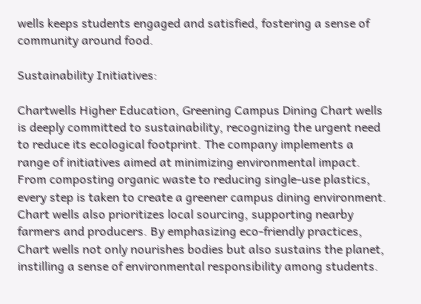wells keeps students engaged and satisfied, fostering a sense of community around food.

Sustainability Initiatives:

Chartwells Higher Education, Greening Campus Dining Chart wells is deeply committed to sustainability, recognizing the urgent need to reduce its ecological footprint. The company implements a range of initiatives aimed at minimizing environmental impact. From composting organic waste to reducing single-use plastics, every step is taken to create a greener campus dining environment. Chart wells also prioritizes local sourcing, supporting nearby farmers and producers. By emphasizing eco-friendly practices, Chart wells not only nourishes bodies but also sustains the planet, instilling a sense of environmental responsibility among students.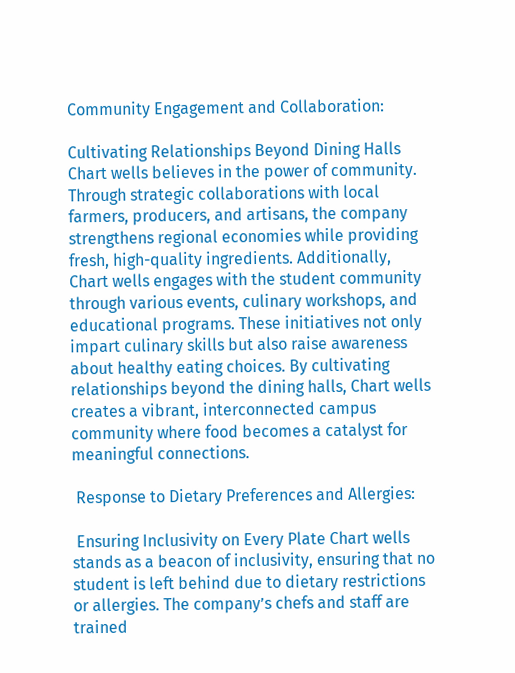Community Engagement and Collaboration:

Cultivating Relationships Beyond Dining Halls Chart wells believes in the power of community. Through strategic collaborations with local farmers, producers, and artisans, the company strengthens regional economies while providing fresh, high-quality ingredients. Additionally, Chart wells engages with the student community through various events, culinary workshops, and educational programs. These initiatives not only impart culinary skills but also raise awareness about healthy eating choices. By cultivating relationships beyond the dining halls, Chart wells creates a vibrant, interconnected campus community where food becomes a catalyst for meaningful connections.

 Response to Dietary Preferences and Allergies:

 Ensuring Inclusivity on Every Plate Chart wells stands as a beacon of inclusivity, ensuring that no student is left behind due to dietary restrictions or allergies. The company’s chefs and staff are trained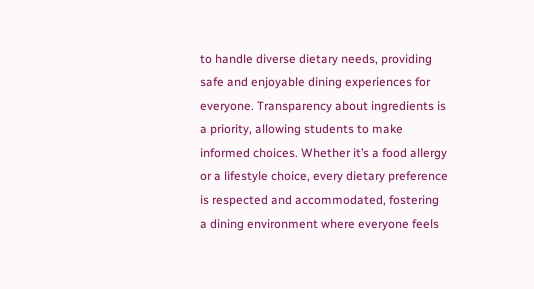to handle diverse dietary needs, providing safe and enjoyable dining experiences for everyone. Transparency about ingredients is a priority, allowing students to make informed choices. Whether it’s a food allergy or a lifestyle choice, every dietary preference is respected and accommodated, fostering a dining environment where everyone feels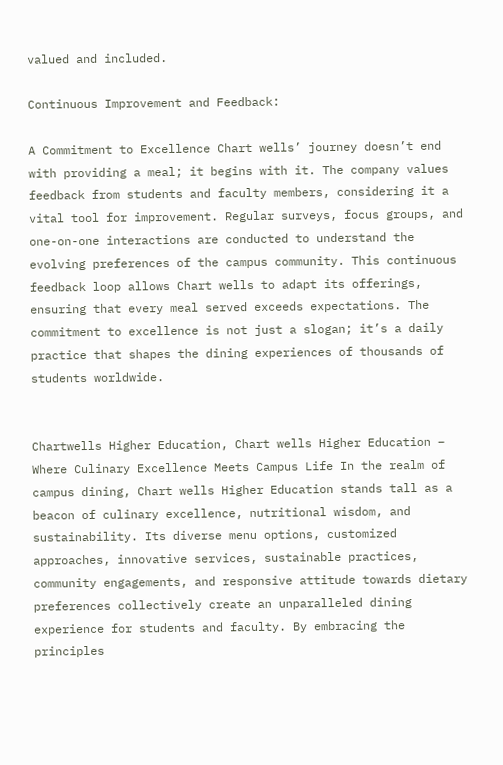valued and included.

Continuous Improvement and Feedback:

A Commitment to Excellence Chart wells’ journey doesn’t end with providing a meal; it begins with it. The company values feedback from students and faculty members, considering it a vital tool for improvement. Regular surveys, focus groups, and one-on-one interactions are conducted to understand the evolving preferences of the campus community. This continuous feedback loop allows Chart wells to adapt its offerings, ensuring that every meal served exceeds expectations. The commitment to excellence is not just a slogan; it’s a daily practice that shapes the dining experiences of thousands of students worldwide.


Chartwells Higher Education, Chart wells Higher Education – Where Culinary Excellence Meets Campus Life In the realm of campus dining, Chart wells Higher Education stands tall as a beacon of culinary excellence, nutritional wisdom, and sustainability. Its diverse menu options, customized approaches, innovative services, sustainable practices, community engagements, and responsive attitude towards dietary preferences collectively create an unparalleled dining experience for students and faculty. By embracing the principles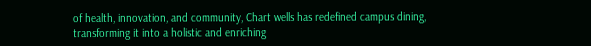of health, innovation, and community, Chart wells has redefined campus dining, transforming it into a holistic and enriching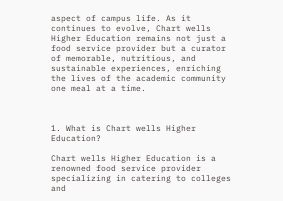aspect of campus life. As it continues to evolve, Chart wells Higher Education remains not just a food service provider but a curator of memorable, nutritious, and sustainable experiences, enriching the lives of the academic community one meal at a time.



1. What is Chart wells Higher Education?

Chart wells Higher Education is a renowned food service provider specializing in catering to colleges and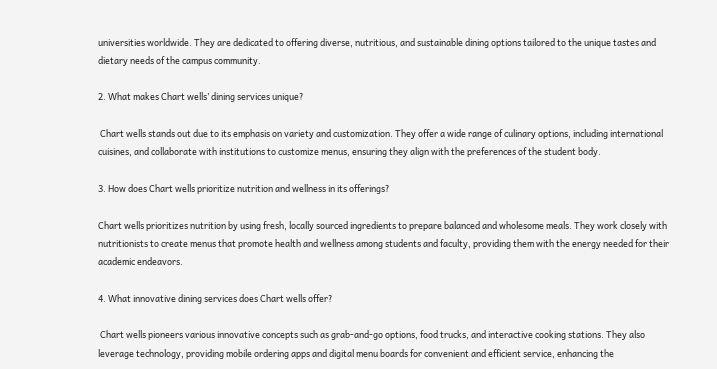universities worldwide. They are dedicated to offering diverse, nutritious, and sustainable dining options tailored to the unique tastes and dietary needs of the campus community.

2. What makes Chart wells’ dining services unique?

 Chart wells stands out due to its emphasis on variety and customization. They offer a wide range of culinary options, including international cuisines, and collaborate with institutions to customize menus, ensuring they align with the preferences of the student body.

3. How does Chart wells prioritize nutrition and wellness in its offerings?

Chart wells prioritizes nutrition by using fresh, locally sourced ingredients to prepare balanced and wholesome meals. They work closely with nutritionists to create menus that promote health and wellness among students and faculty, providing them with the energy needed for their academic endeavors.

4. What innovative dining services does Chart wells offer?

 Chart wells pioneers various innovative concepts such as grab-and-go options, food trucks, and interactive cooking stations. They also leverage technology, providing mobile ordering apps and digital menu boards for convenient and efficient service, enhancing the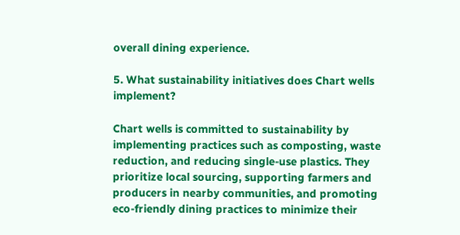overall dining experience.

5. What sustainability initiatives does Chart wells implement?

Chart wells is committed to sustainability by implementing practices such as composting, waste reduction, and reducing single-use plastics. They prioritize local sourcing, supporting farmers and producers in nearby communities, and promoting eco-friendly dining practices to minimize their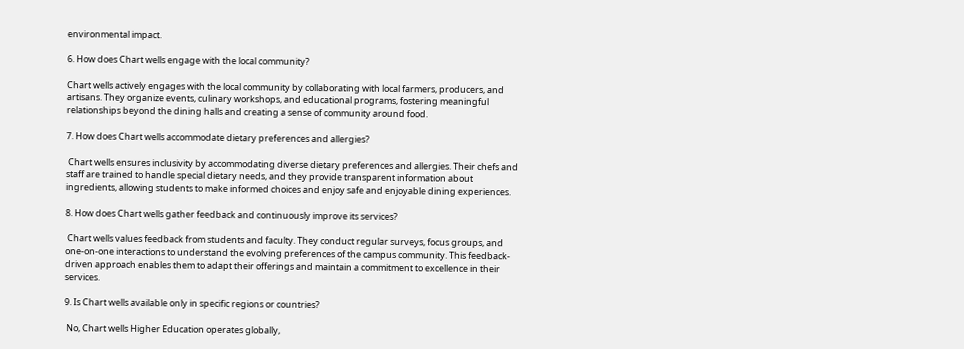environmental impact.

6. How does Chart wells engage with the local community?

Chart wells actively engages with the local community by collaborating with local farmers, producers, and artisans. They organize events, culinary workshops, and educational programs, fostering meaningful relationships beyond the dining halls and creating a sense of community around food.

7. How does Chart wells accommodate dietary preferences and allergies?

 Chart wells ensures inclusivity by accommodating diverse dietary preferences and allergies. Their chefs and staff are trained to handle special dietary needs, and they provide transparent information about ingredients, allowing students to make informed choices and enjoy safe and enjoyable dining experiences.

8. How does Chart wells gather feedback and continuously improve its services?

 Chart wells values feedback from students and faculty. They conduct regular surveys, focus groups, and one-on-one interactions to understand the evolving preferences of the campus community. This feedback-driven approach enables them to adapt their offerings and maintain a commitment to excellence in their services.

9. Is Chart wells available only in specific regions or countries?

 No, Chart wells Higher Education operates globally,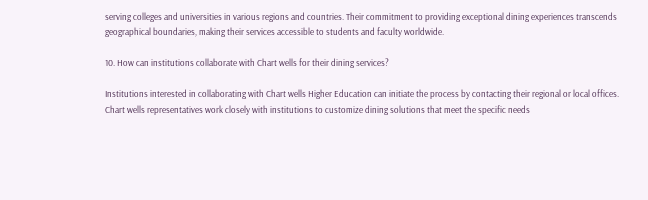serving colleges and universities in various regions and countries. Their commitment to providing exceptional dining experiences transcends geographical boundaries, making their services accessible to students and faculty worldwide.

10. How can institutions collaborate with Chart wells for their dining services?

Institutions interested in collaborating with Chart wells Higher Education can initiate the process by contacting their regional or local offices. Chart wells representatives work closely with institutions to customize dining solutions that meet the specific needs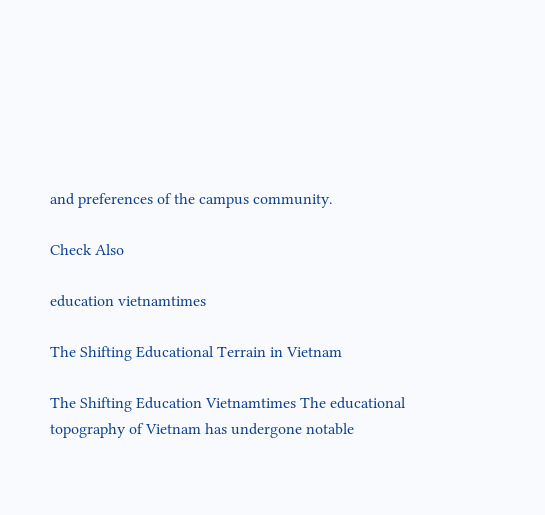and preferences of the campus community.

Check Also

education vietnamtimes

The Shifting Educational Terrain in Vietnam

The Shifting Education Vietnamtimes The educational topography of Vietnam has undergone notable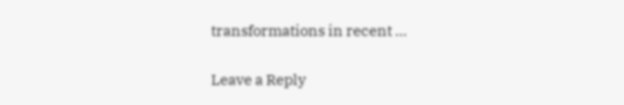transformations in recent …

Leave a Reply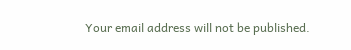Your email address will not be published.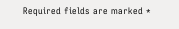Required fields are marked *